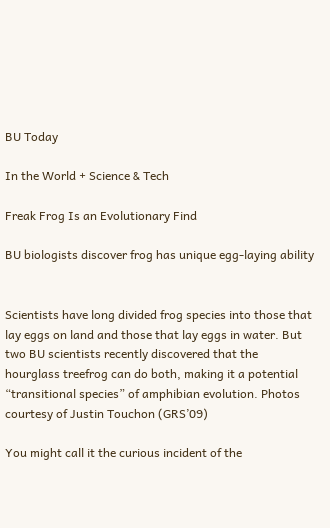BU Today

In the World + Science & Tech

Freak Frog Is an Evolutionary Find

BU biologists discover frog has unique egg-laying ability


Scientists have long divided frog species into those that lay eggs on land and those that lay eggs in water. But two BU scientists recently discovered that the hourglass treefrog can do both, making it a potential “transitional species” of amphibian evolution. Photos courtesy of Justin Touchon (GRS’09)

You might call it the curious incident of the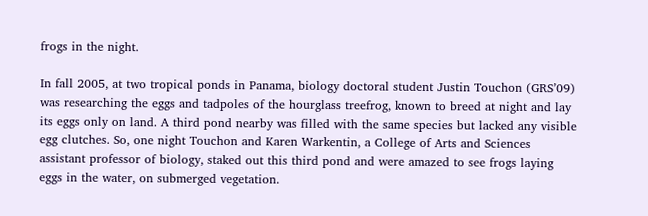frogs in the night.

In fall 2005, at two tropical ponds in Panama, biology doctoral student Justin Touchon (GRS’09) was researching the eggs and tadpoles of the hourglass treefrog, known to breed at night and lay its eggs only on land. A third pond nearby was filled with the same species but lacked any visible egg clutches. So, one night Touchon and Karen Warkentin, a College of Arts and Sciences assistant professor of biology, staked out this third pond and were amazed to see frogs laying eggs in the water, on submerged vegetation.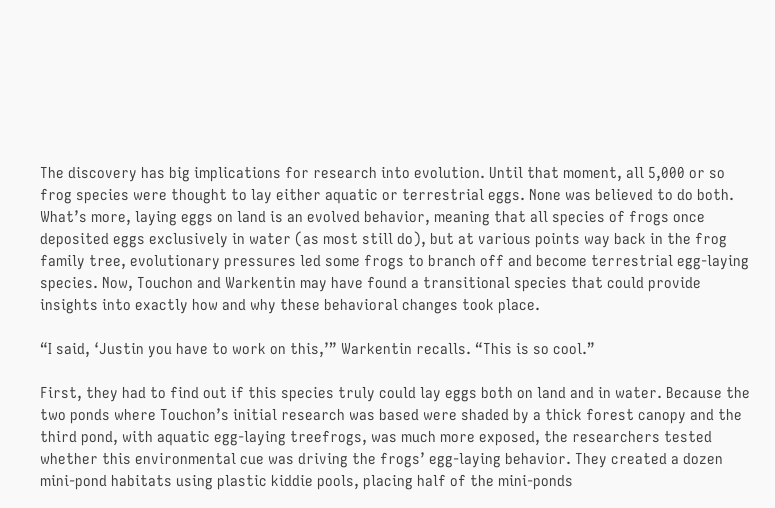The discovery has big implications for research into evolution. Until that moment, all 5,000 or so frog species were thought to lay either aquatic or terrestrial eggs. None was believed to do both. What’s more, laying eggs on land is an evolved behavior, meaning that all species of frogs once deposited eggs exclusively in water (as most still do), but at various points way back in the frog family tree, evolutionary pressures led some frogs to branch off and become terrestrial egg-laying species. Now, Touchon and Warkentin may have found a transitional species that could provide insights into exactly how and why these behavioral changes took place.

“I said, ‘Justin you have to work on this,’” Warkentin recalls. “This is so cool.”

First, they had to find out if this species truly could lay eggs both on land and in water. Because the two ponds where Touchon’s initial research was based were shaded by a thick forest canopy and the third pond, with aquatic egg-laying treefrogs, was much more exposed, the researchers tested whether this environmental cue was driving the frogs’ egg-laying behavior. They created a dozen mini-pond habitats using plastic kiddie pools, placing half of the mini-ponds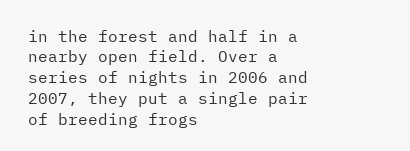in the forest and half in a nearby open field. Over a series of nights in 2006 and 2007, they put a single pair of breeding frogs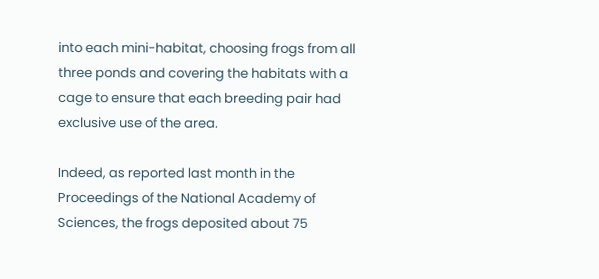into each mini-habitat, choosing frogs from all three ponds and covering the habitats with a cage to ensure that each breeding pair had exclusive use of the area.

Indeed, as reported last month in the Proceedings of the National Academy of Sciences, the frogs deposited about 75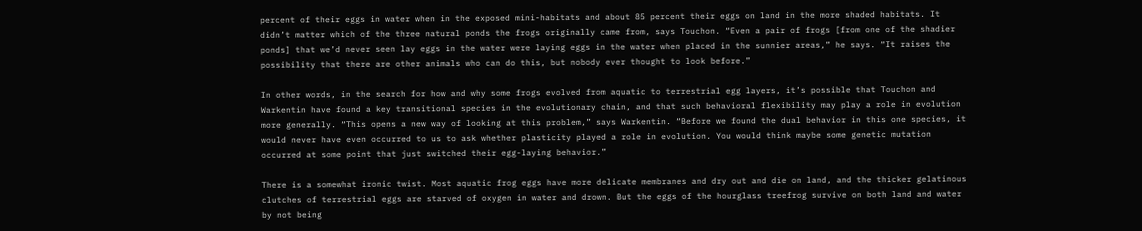percent of their eggs in water when in the exposed mini-habitats and about 85 percent their eggs on land in the more shaded habitats. It didn’t matter which of the three natural ponds the frogs originally came from, says Touchon. “Even a pair of frogs [from one of the shadier ponds] that we’d never seen lay eggs in the water were laying eggs in the water when placed in the sunnier areas,” he says. “It raises the possibility that there are other animals who can do this, but nobody ever thought to look before.”

In other words, in the search for how and why some frogs evolved from aquatic to terrestrial egg layers, it’s possible that Touchon and Warkentin have found a key transitional species in the evolutionary chain, and that such behavioral flexibility may play a role in evolution more generally. “This opens a new way of looking at this problem,” says Warkentin. “Before we found the dual behavior in this one species, it would never have even occurred to us to ask whether plasticity played a role in evolution. You would think maybe some genetic mutation occurred at some point that just switched their egg-laying behavior.”

There is a somewhat ironic twist. Most aquatic frog eggs have more delicate membranes and dry out and die on land, and the thicker gelatinous clutches of terrestrial eggs are starved of oxygen in water and drown. But the eggs of the hourglass treefrog survive on both land and water by not being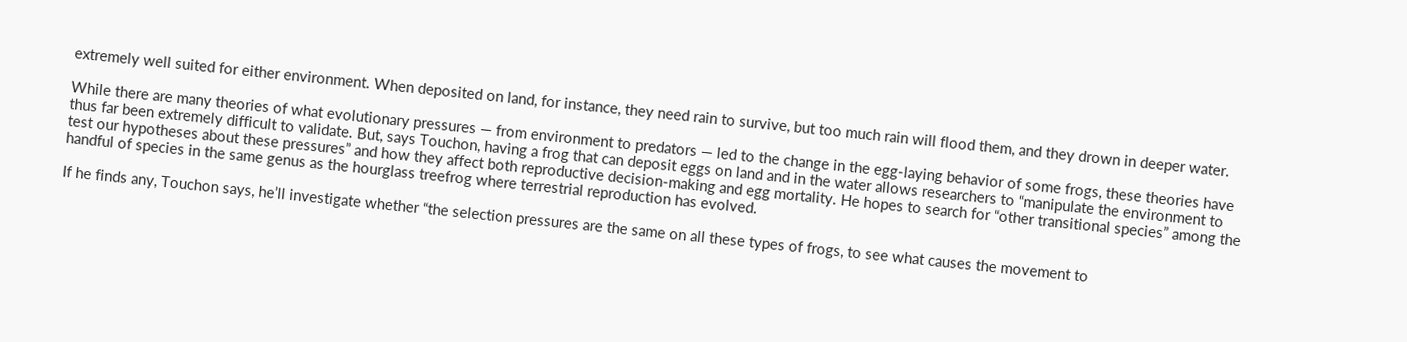extremely well suited for either environment. When deposited on land, for instance, they need rain to survive, but too much rain will flood them, and they drown in deeper water.

While there are many theories of what evolutionary pressures — from environment to predators — led to the change in the egg-laying behavior of some frogs, these theories have thus far been extremely difficult to validate. But, says Touchon, having a frog that can deposit eggs on land and in the water allows researchers to “manipulate the environment to test our hypotheses about these pressures” and how they affect both reproductive decision-making and egg mortality. He hopes to search for “other transitional species” among the handful of species in the same genus as the hourglass treefrog where terrestrial reproduction has evolved.

If he finds any, Touchon says, he’ll investigate whether “the selection pressures are the same on all these types of frogs, to see what causes the movement to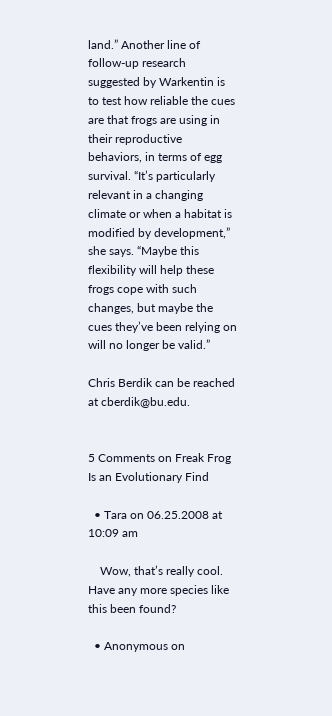land.” Another line of follow-up research suggested by Warkentin is to test how reliable the cues are that frogs are using in their reproductive behaviors, in terms of egg survival. “It’s particularly relevant in a changing climate or when a habitat is modified by development,” she says. “Maybe this flexibility will help these frogs cope with such changes, but maybe the cues they’ve been relying on will no longer be valid.”

Chris Berdik can be reached at cberdik@bu.edu.


5 Comments on Freak Frog Is an Evolutionary Find

  • Tara on 06.25.2008 at 10:09 am

    Wow, that’s really cool. Have any more species like this been found?

  • Anonymous on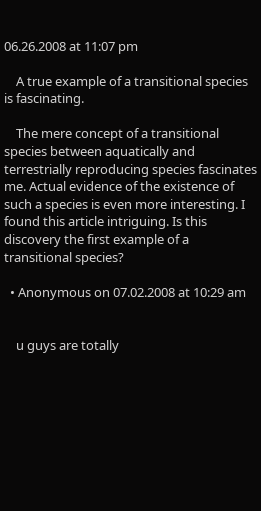06.26.2008 at 11:07 pm

    A true example of a transitional species is fascinating.

    The mere concept of a transitional species between aquatically and terrestrially reproducing species fascinates me. Actual evidence of the existence of such a species is even more interesting. I found this article intriguing. Is this discovery the first example of a transitional species?

  • Anonymous on 07.02.2008 at 10:29 am


    u guys are totally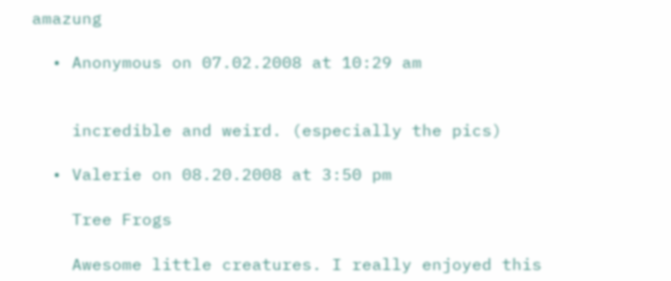amazung

  • Anonymous on 07.02.2008 at 10:29 am


    incredible and weird. (especially the pics)

  • Valerie on 08.20.2008 at 3:50 pm

    Tree Frogs

    Awesome little creatures. I really enjoyed this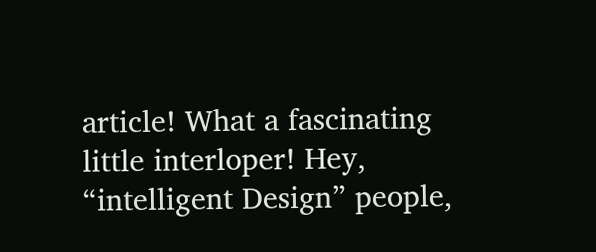article! What a fascinating little interloper! Hey, “intelligent Design” people,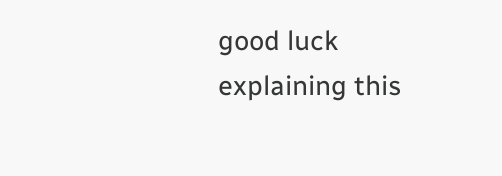good luck explaining this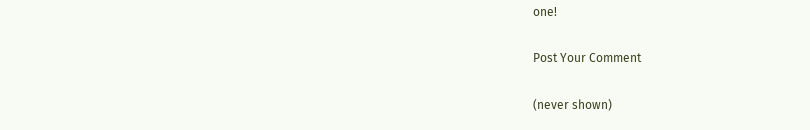one!

Post Your Comment

(never shown)